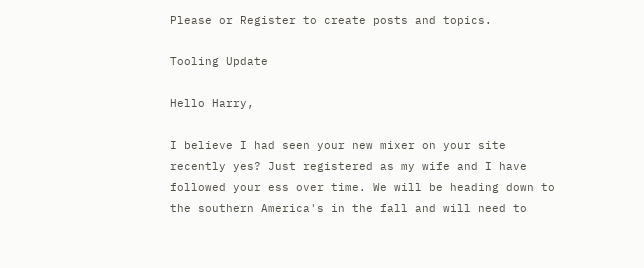Please or Register to create posts and topics.

Tooling Update

Hello Harry,

I believe I had seen your new mixer on your site recently yes? Just registered as my wife and I have followed your ess over time. We will be heading down to the southern America's in the fall and will need to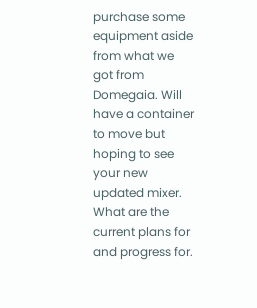purchase some equipment aside from what we got from Domegaia. Will have a container to move but hoping to see your new updated mixer. What are the current plans for and progress for.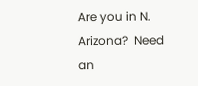Are you in N. Arizona?  Need an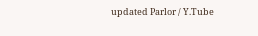updated Parlor / Y.Tube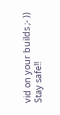vid on your builds ;- ))   Stay safe!!